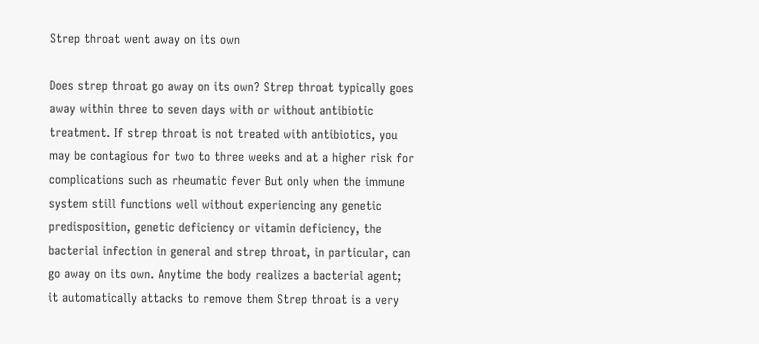Strep throat went away on its own

Does strep throat go away on its own? Strep throat typically goes away within three to seven days with or without antibiotic treatment. If strep throat is not treated with antibiotics, you may be contagious for two to three weeks and at a higher risk for complications such as rheumatic fever But only when the immune system still functions well without experiencing any genetic predisposition, genetic deficiency or vitamin deficiency, the bacterial infection in general and strep throat, in particular, can go away on its own. Anytime the body realizes a bacterial agent; it automatically attacks to remove them Strep throat is a very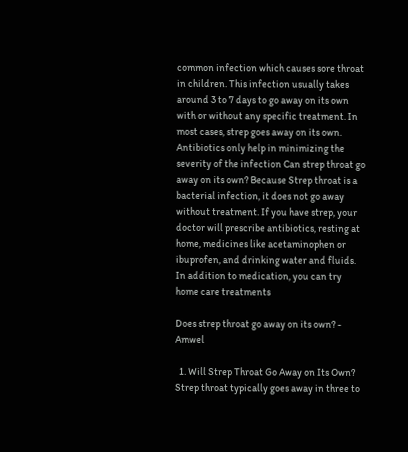common infection which causes sore throat in children. This infection usually takes around 3 to 7 days to go away on its own with or without any specific treatment. In most cases, strep goes away on its own. Antibiotics only help in minimizing the severity of the infection Can strep throat go away on its own? Because Strep throat is a bacterial infection, it does not go away without treatment. If you have strep, your doctor will prescribe antibiotics, resting at home, medicines like acetaminophen or ibuprofen, and drinking water and fluids. In addition to medication, you can try home care treatments

Does strep throat go away on its own? - Amwel

  1. Will Strep Throat Go Away on Its Own? Strep throat typically goes away in three to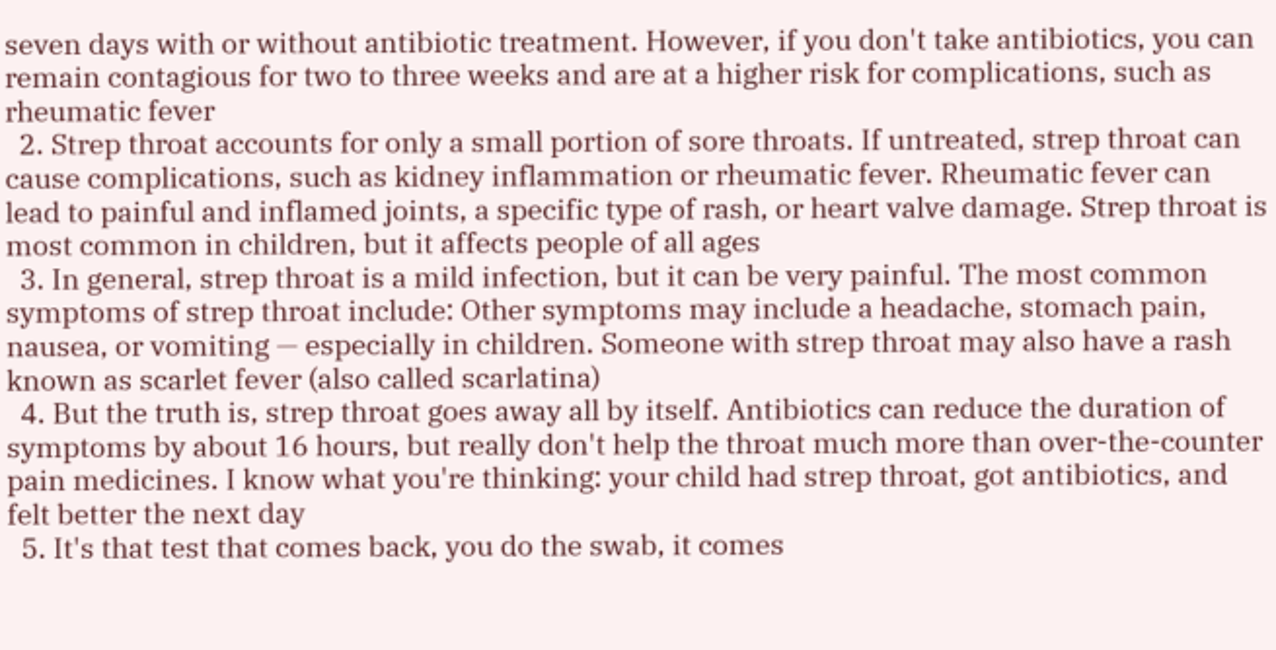seven days with or without antibiotic treatment. However, if you don't take antibiotics, you can remain contagious for two to three weeks and are at a higher risk for complications, such as rheumatic fever
  2. Strep throat accounts for only a small portion of sore throats. If untreated, strep throat can cause complications, such as kidney inflammation or rheumatic fever. Rheumatic fever can lead to painful and inflamed joints, a specific type of rash, or heart valve damage. Strep throat is most common in children, but it affects people of all ages
  3. In general, strep throat is a mild infection, but it can be very painful. The most common symptoms of strep throat include: Other symptoms may include a headache, stomach pain, nausea, or vomiting — especially in children. Someone with strep throat may also have a rash known as scarlet fever (also called scarlatina)
  4. But the truth is, strep throat goes away all by itself. Antibiotics can reduce the duration of symptoms by about 16 hours, but really don't help the throat much more than over-the-counter pain medicines. I know what you're thinking: your child had strep throat, got antibiotics, and felt better the next day
  5. It's that test that comes back, you do the swab, it comes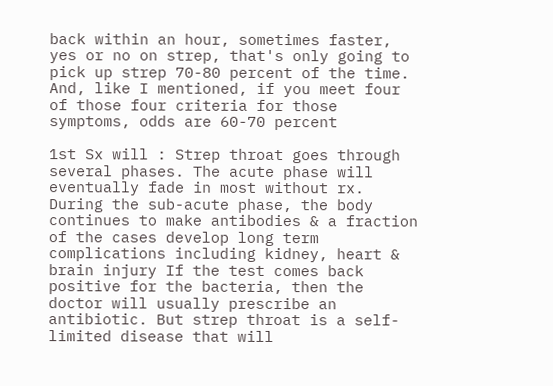back within an hour, sometimes faster, yes or no on strep, that's only going to pick up strep 70-80 percent of the time. And, like I mentioned, if you meet four of those four criteria for those symptoms, odds are 60-70 percent

1st Sx will : Strep throat goes through several phases. The acute phase will eventually fade in most without rx. During the sub-acute phase, the body continues to make antibodies & a fraction of the cases develop long term complications including kidney, heart & brain injury If the test comes back positive for the bacteria, then the doctor will usually prescribe an antibiotic. But strep throat is a self-limited disease that will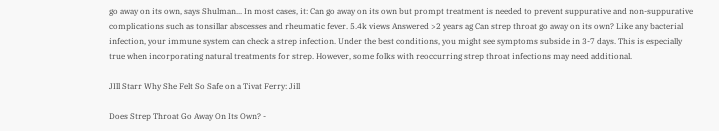go away on its own, says Shulman... In most cases, it: Can go away on its own but prompt treatment is needed to prevent suppurative and non-suppurative complications such as tonsillar abscesses and rheumatic fever. 5.4k views Answered >2 years ag Can strep throat go away on its own? Like any bacterial infection, your immune system can check a strep infection. Under the best conditions, you might see symptoms subside in 3-7 days. This is especially true when incorporating natural treatments for strep. However, some folks with reoccurring strep throat infections may need additional.

JIll Starr Why She Felt So Safe on a Tivat Ferry: Jill

Does Strep Throat Go Away On Its Own? -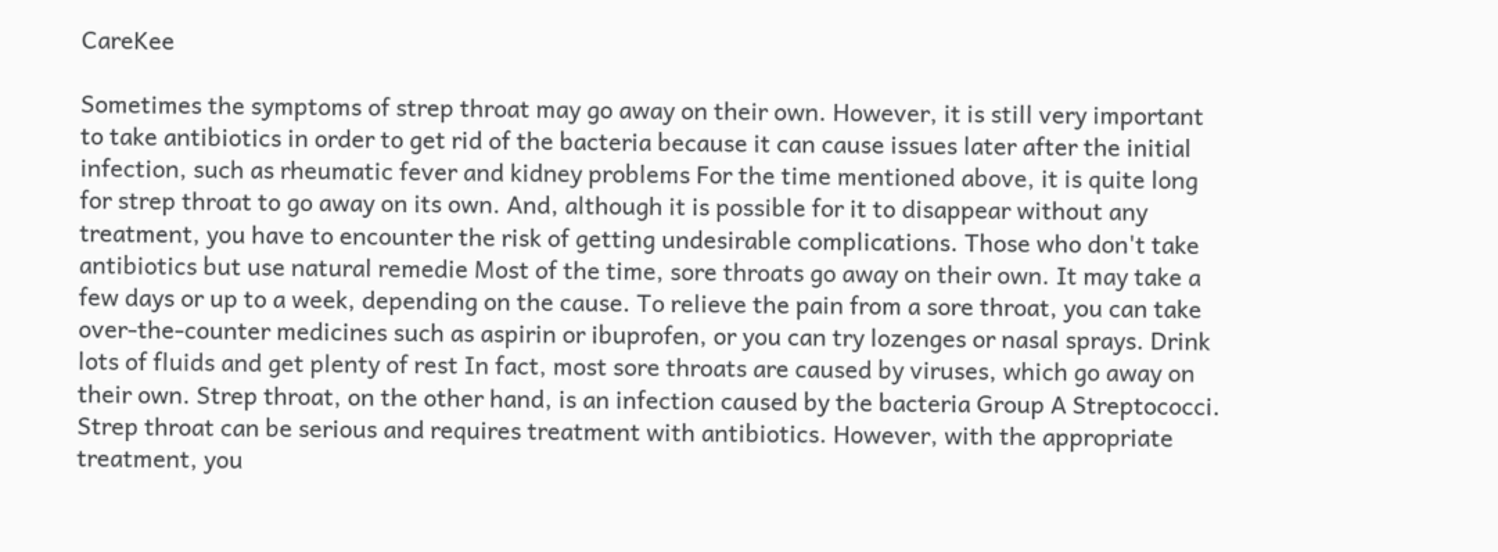CareKee

Sometimes the symptoms of strep throat may go away on their own. However, it is still very important to take antibiotics in order to get rid of the bacteria because it can cause issues later after the initial infection, such as rheumatic fever and kidney problems For the time mentioned above, it is quite long for strep throat to go away on its own. And, although it is possible for it to disappear without any treatment, you have to encounter the risk of getting undesirable complications. Those who don't take antibiotics but use natural remedie Most of the time, sore throats go away on their own. It may take a few days or up to a week, depending on the cause. To relieve the pain from a sore throat, you can take over-the-counter medicines such as aspirin or ibuprofen, or you can try lozenges or nasal sprays. Drink lots of fluids and get plenty of rest In fact, most sore throats are caused by viruses, which go away on their own. Strep throat, on the other hand, is an infection caused by the bacteria Group A Streptococci. Strep throat can be serious and requires treatment with antibiotics. However, with the appropriate treatment, you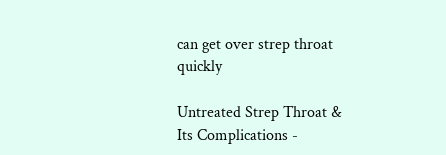can get over strep throat quickly

Untreated Strep Throat & Its Complications -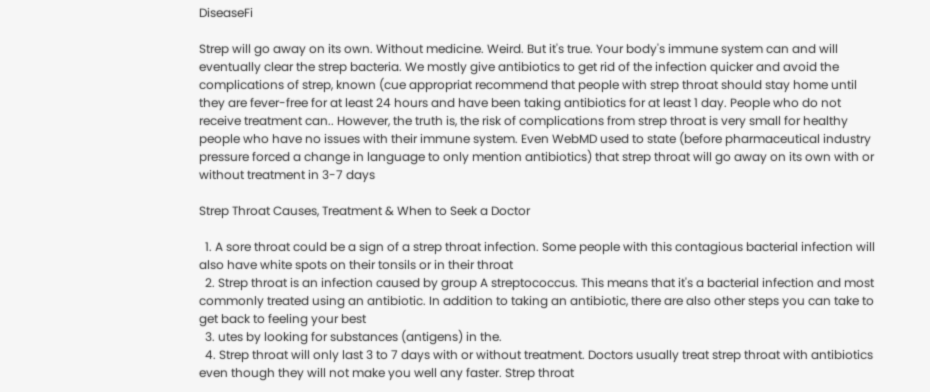DiseaseFi

Strep will go away on its own. Without medicine. Weird. But it's true. Your body's immune system can and will eventually clear the strep bacteria. We mostly give antibiotics to get rid of the infection quicker and avoid the complications of strep, known (cue appropriat recommend that people with strep throat should stay home until they are fever-free for at least 24 hours and have been taking antibiotics for at least 1 day. People who do not receive treatment can.. However, the truth is, the risk of complications from strep throat is very small for healthy people who have no issues with their immune system. Even WebMD used to state (before pharmaceutical industry pressure forced a change in language to only mention antibiotics) that strep throat will go away on its own with or without treatment in 3-7 days

Strep Throat Causes, Treatment & When to Seek a Doctor

  1. A sore throat could be a sign of a strep throat infection. Some people with this contagious bacterial infection will also have white spots on their tonsils or in their throat
  2. Strep throat is an infection caused by group A streptococcus. This means that it's a bacterial infection and most commonly treated using an antibiotic. In addition to taking an antibiotic, there are also other steps you can take to get back to feeling your best
  3. utes by looking for substances (antigens) in the.
  4. Strep throat will only last 3 to 7 days with or without treatment. Doctors usually treat strep throat with antibiotics even though they will not make you well any faster. Strep throat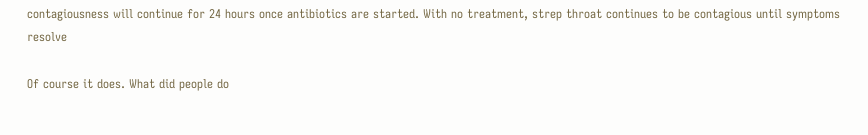contagiousness will continue for 24 hours once antibiotics are started. With no treatment, strep throat continues to be contagious until symptoms resolve

Of course it does. What did people do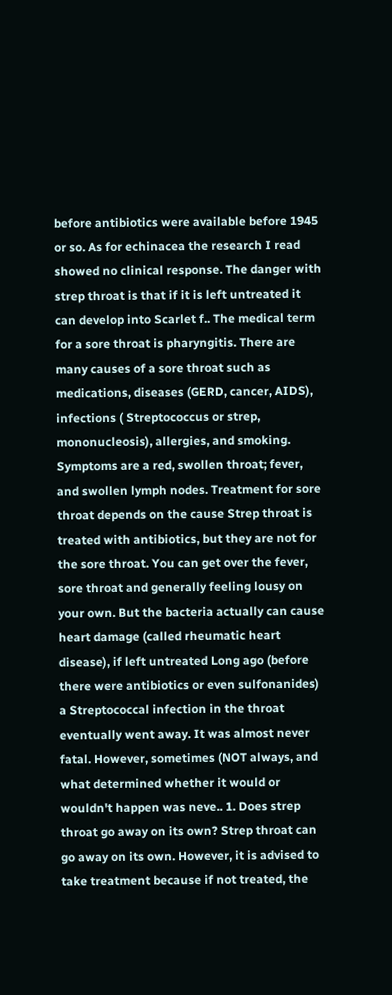before antibiotics were available before 1945 or so. As for echinacea the research I read showed no clinical response. The danger with strep throat is that if it is left untreated it can develop into Scarlet f.. The medical term for a sore throat is pharyngitis. There are many causes of a sore throat such as medications, diseases (GERD, cancer, AIDS), infections ( Streptococcus or strep, mononucleosis), allergies, and smoking. Symptoms are a red, swollen throat; fever, and swollen lymph nodes. Treatment for sore throat depends on the cause Strep throat is treated with antibiotics, but they are not for the sore throat. You can get over the fever, sore throat and generally feeling lousy on your own. But the bacteria actually can cause heart damage (called rheumatic heart disease), if left untreated Long ago (before there were antibiotics or even sulfonanides) a Streptococcal infection in the throat eventually went away. It was almost never fatal. However, sometimes (NOT always, and what determined whether it would or wouldn't happen was neve.. 1. Does strep throat go away on its own? Strep throat can go away on its own. However, it is advised to take treatment because if not treated, the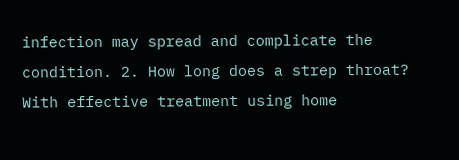infection may spread and complicate the condition. 2. How long does a strep throat? With effective treatment using home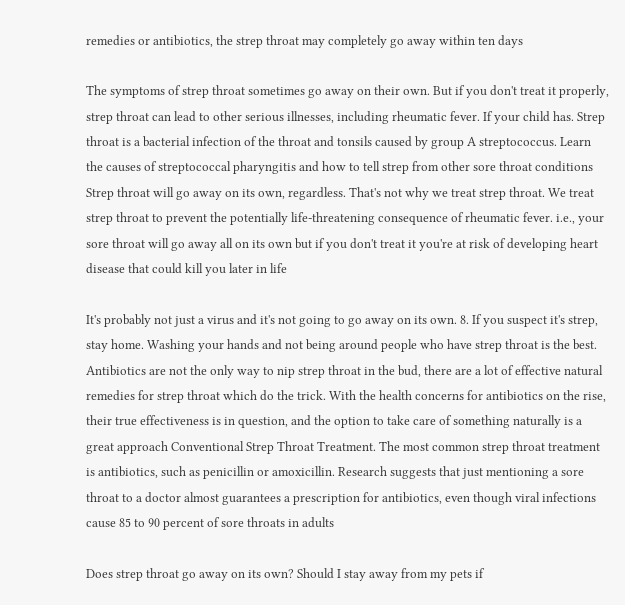remedies or antibiotics, the strep throat may completely go away within ten days

The symptoms of strep throat sometimes go away on their own. But if you don't treat it properly, strep throat can lead to other serious illnesses, including rheumatic fever. If your child has. Strep throat is a bacterial infection of the throat and tonsils caused by group A streptococcus. Learn the causes of streptococcal pharyngitis and how to tell strep from other sore throat conditions Strep throat will go away on its own, regardless. That's not why we treat strep throat. We treat strep throat to prevent the potentially life-threatening consequence of rheumatic fever. i.e., your sore throat will go away all on its own but if you don't treat it you're at risk of developing heart disease that could kill you later in life

It's probably not just a virus and it's not going to go away on its own. 8. If you suspect it's strep, stay home. Washing your hands and not being around people who have strep throat is the best. Antibiotics are not the only way to nip strep throat in the bud, there are a lot of effective natural remedies for strep throat which do the trick. With the health concerns for antibiotics on the rise, their true effectiveness is in question, and the option to take care of something naturally is a great approach Conventional Strep Throat Treatment. The most common strep throat treatment is antibiotics, such as penicillin or amoxicillin. Research suggests that just mentioning a sore throat to a doctor almost guarantees a prescription for antibiotics, even though viral infections cause 85 to 90 percent of sore throats in adults

Does strep throat go away on its own? Should I stay away from my pets if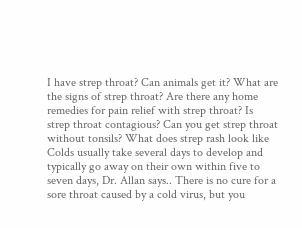I have strep throat? Can animals get it? What are the signs of strep throat? Are there any home remedies for pain relief with strep throat? Is strep throat contagious? Can you get strep throat without tonsils? What does strep rash look like Colds usually take several days to develop and typically go away on their own within five to seven days, Dr. Allan says.. There is no cure for a sore throat caused by a cold virus, but you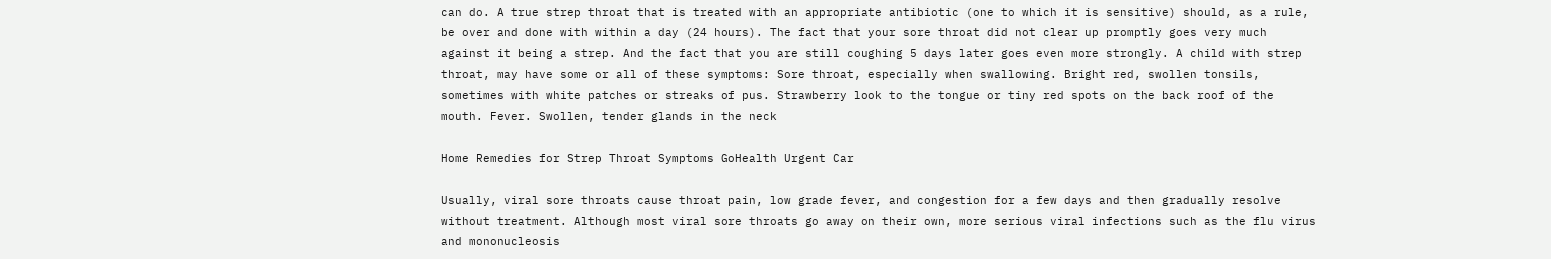can do. A true strep throat that is treated with an appropriate antibiotic (one to which it is sensitive) should, as a rule, be over and done with within a day (24 hours). The fact that your sore throat did not clear up promptly goes very much against it being a strep. And the fact that you are still coughing 5 days later goes even more strongly. A child with strep throat, may have some or all of these symptoms: Sore throat, especially when swallowing. Bright red, swollen tonsils, sometimes with white patches or streaks of pus. Strawberry look to the tongue or tiny red spots on the back roof of the mouth. Fever. Swollen, tender glands in the neck

Home Remedies for Strep Throat Symptoms GoHealth Urgent Car

Usually, viral sore throats cause throat pain, low grade fever, and congestion for a few days and then gradually resolve without treatment. Although most viral sore throats go away on their own, more serious viral infections such as the flu virus and mononucleosis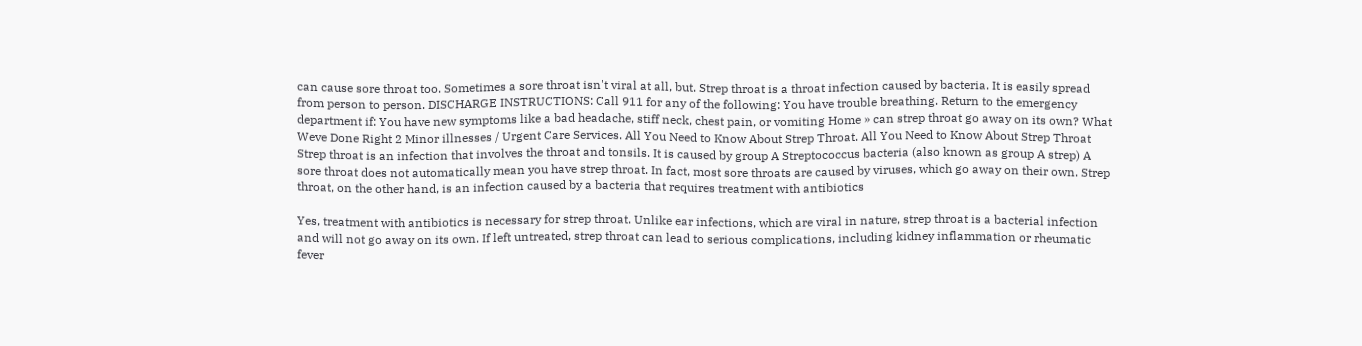can cause sore throat too. Sometimes a sore throat isn't viral at all, but. Strep throat is a throat infection caused by bacteria. It is easily spread from person to person. DISCHARGE INSTRUCTIONS: Call 911 for any of the following: You have trouble breathing. Return to the emergency department if: You have new symptoms like a bad headache, stiff neck, chest pain, or vomiting Home » can strep throat go away on its own? What Weve Done Right 2 Minor illnesses / Urgent Care Services. All You Need to Know About Strep Throat. All You Need to Know About Strep Throat Strep throat is an infection that involves the throat and tonsils. It is caused by group A Streptococcus bacteria (also known as group A strep) A sore throat does not automatically mean you have strep throat. In fact, most sore throats are caused by viruses, which go away on their own. Strep throat, on the other hand, is an infection caused by a bacteria that requires treatment with antibiotics

Yes, treatment with antibiotics is necessary for strep throat. Unlike ear infections, which are viral in nature, strep throat is a bacterial infection and will not go away on its own. If left untreated, strep throat can lead to serious complications, including kidney inflammation or rheumatic fever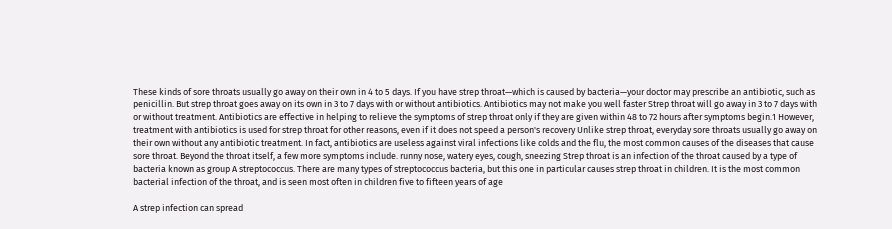These kinds of sore throats usually go away on their own in 4 to 5 days. If you have strep throat—which is caused by bacteria—your doctor may prescribe an antibiotic, such as penicillin. But strep throat goes away on its own in 3 to 7 days with or without antibiotics. Antibiotics may not make you well faster Strep throat will go away in 3 to 7 days with or without treatment. Antibiotics are effective in helping to relieve the symptoms of strep throat only if they are given within 48 to 72 hours after symptoms begin.1 However, treatment with antibiotics is used for strep throat for other reasons, even if it does not speed a person's recovery Unlike strep throat, everyday sore throats usually go away on their own without any antibiotic treatment. In fact, antibiotics are useless against viral infections like colds and the flu, the most common causes of the diseases that cause sore throat. Beyond the throat itself, a few more symptoms include. runny nose, watery eyes, cough, sneezing Strep throat is an infection of the throat caused by a type of bacteria known as group A streptococcus. There are many types of streptococcus bacteria, but this one in particular causes strep throat in children. It is the most common bacterial infection of the throat, and is seen most often in children five to fifteen years of age

A strep infection can spread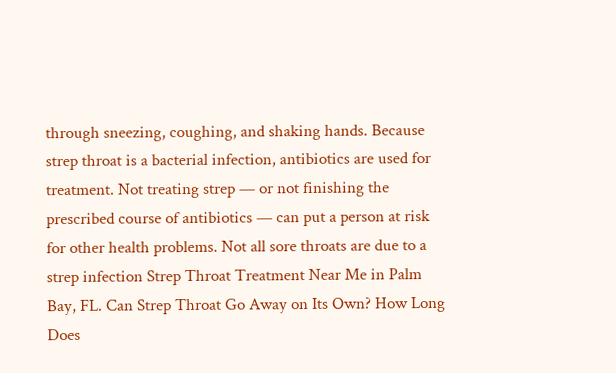through sneezing, coughing, and shaking hands. Because strep throat is a bacterial infection, antibiotics are used for treatment. Not treating strep — or not finishing the prescribed course of antibiotics — can put a person at risk for other health problems. Not all sore throats are due to a strep infection Strep Throat Treatment Near Me in Palm Bay, FL. Can Strep Throat Go Away on Its Own? How Long Does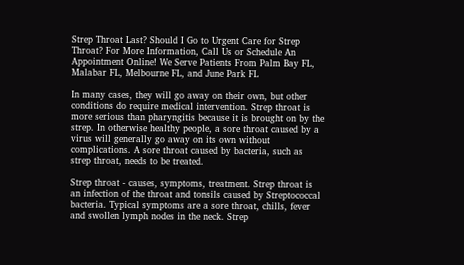Strep Throat Last? Should I Go to Urgent Care for Strep Throat? For More Information, Call Us or Schedule An Appointment Online! We Serve Patients From Palm Bay FL, Malabar FL, Melbourne FL, and June Park FL

In many cases, they will go away on their own, but other conditions do require medical intervention. Strep throat is more serious than pharyngitis because it is brought on by the strep. In otherwise healthy people, a sore throat caused by a virus will generally go away on its own without complications. A sore throat caused by bacteria, such as strep throat, needs to be treated.

Strep throat - causes, symptoms, treatment. Strep throat is an infection of the throat and tonsils caused by Streptococcal bacteria. Typical symptoms are a sore throat, chills, fever and swollen lymph nodes in the neck. Strep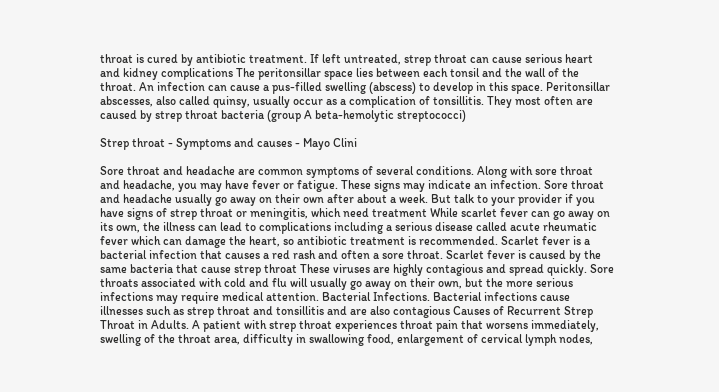throat is cured by antibiotic treatment. If left untreated, strep throat can cause serious heart and kidney complications The peritonsillar space lies between each tonsil and the wall of the throat. An infection can cause a pus-filled swelling (abscess) to develop in this space. Peritonsillar abscesses, also called quinsy, usually occur as a complication of tonsillitis. They most often are caused by strep throat bacteria (group A beta-hemolytic streptococci)

Strep throat - Symptoms and causes - Mayo Clini

Sore throat and headache are common symptoms of several conditions. Along with sore throat and headache, you may have fever or fatigue. These signs may indicate an infection. Sore throat and headache usually go away on their own after about a week. But talk to your provider if you have signs of strep throat or meningitis, which need treatment While scarlet fever can go away on its own, the illness can lead to complications including a serious disease called acute rheumatic fever which can damage the heart, so antibiotic treatment is recommended. Scarlet fever is a bacterial infection that causes a red rash and often a sore throat. Scarlet fever is caused by the same bacteria that cause strep throat These viruses are highly contagious and spread quickly. Sore throats associated with cold and flu will usually go away on their own, but the more serious infections may require medical attention. Bacterial Infections. Bacterial infections cause illnesses such as strep throat and tonsillitis and are also contagious Causes of Recurrent Strep Throat in Adults. A patient with strep throat experiences throat pain that worsens immediately, swelling of the throat area, difficulty in swallowing food, enlargement of cervical lymph nodes,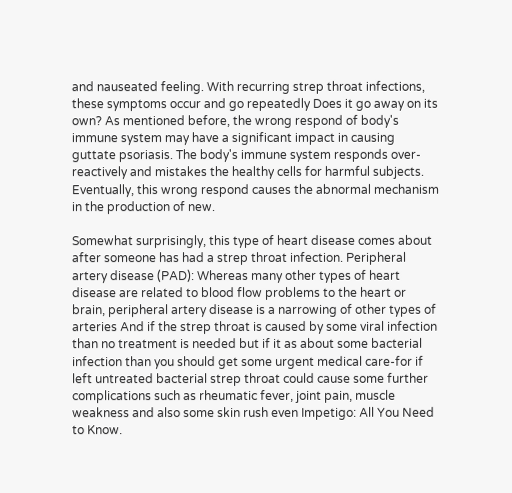and nauseated feeling. With recurring strep throat infections, these symptoms occur and go repeatedly Does it go away on its own? As mentioned before, the wrong respond of body's immune system may have a significant impact in causing guttate psoriasis. The body's immune system responds over-reactively and mistakes the healthy cells for harmful subjects. Eventually, this wrong respond causes the abnormal mechanism in the production of new.

Somewhat surprisingly, this type of heart disease comes about after someone has had a strep throat infection. Peripheral artery disease (PAD): Whereas many other types of heart disease are related to blood flow problems to the heart or brain, peripheral artery disease is a narrowing of other types of arteries And if the strep throat is caused by some viral infection than no treatment is needed but if it as about some bacterial infection than you should get some urgent medical care-for if left untreated bacterial strep throat could cause some further complications such as rheumatic fever, joint pain, muscle weakness and also some skin rush even Impetigo: All You Need to Know.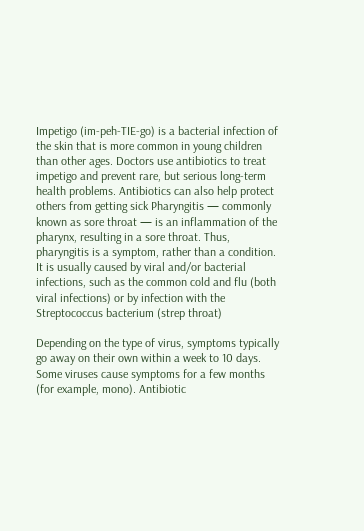Impetigo (im-peh-TIE-go) is a bacterial infection of the skin that is more common in young children than other ages. Doctors use antibiotics to treat impetigo and prevent rare, but serious long-term health problems. Antibiotics can also help protect others from getting sick Pharyngitis — commonly known as sore throat — is an inflammation of the pharynx, resulting in a sore throat. Thus, pharyngitis is a symptom, rather than a condition. It is usually caused by viral and/or bacterial infections, such as the common cold and flu (both viral infections) or by infection with the Streptococcus bacterium (strep throat)

Depending on the type of virus, symptoms typically go away on their own within a week to 10 days. Some viruses cause symptoms for a few months (for example, mono). Antibiotic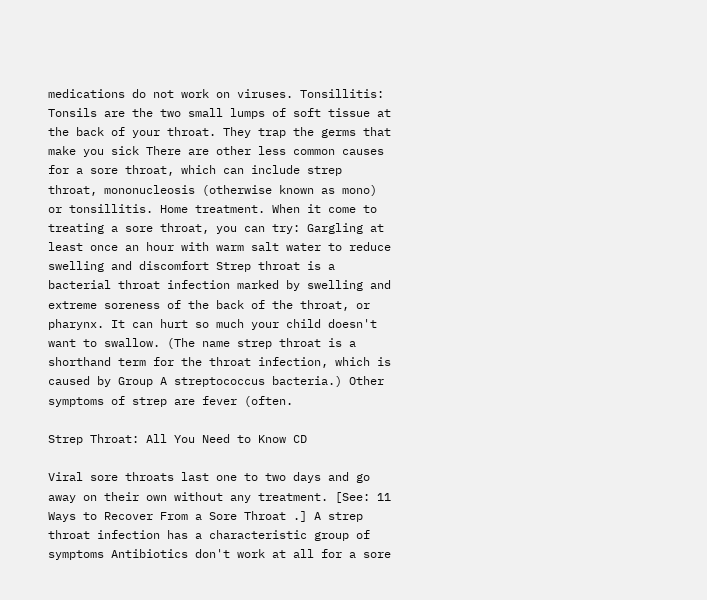medications do not work on viruses. Tonsillitis: Tonsils are the two small lumps of soft tissue at the back of your throat. They trap the germs that make you sick There are other less common causes for a sore throat, which can include strep throat, mononucleosis (otherwise known as mono) or tonsillitis. Home treatment. When it come to treating a sore throat, you can try: Gargling at least once an hour with warm salt water to reduce swelling and discomfort Strep throat is a bacterial throat infection marked by swelling and extreme soreness of the back of the throat, or pharynx. It can hurt so much your child doesn't want to swallow. (The name strep throat is a shorthand term for the throat infection, which is caused by Group A streptococcus bacteria.) Other symptoms of strep are fever (often.

Strep Throat: All You Need to Know CD

Viral sore throats last one to two days and go away on their own without any treatment. [See: 11 Ways to Recover From a Sore Throat .] A strep throat infection has a characteristic group of symptoms Antibiotics don't work at all for a sore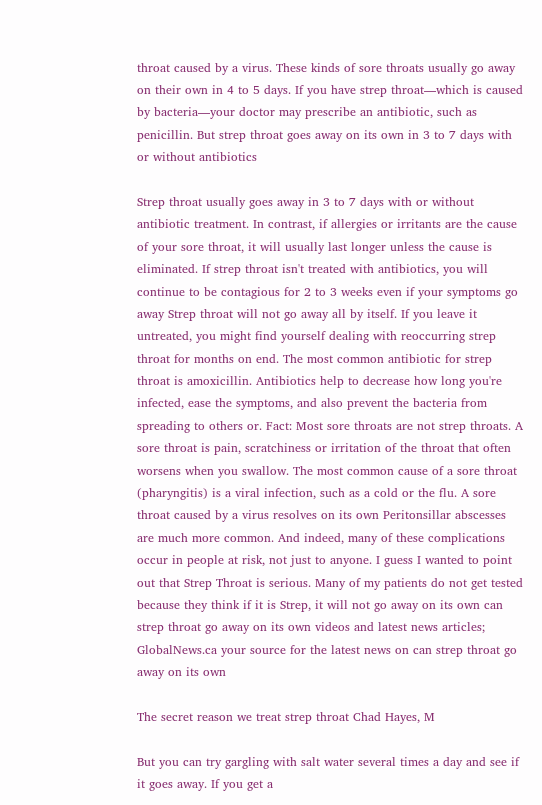throat caused by a virus. These kinds of sore throats usually go away on their own in 4 to 5 days. If you have strep throat—which is caused by bacteria—your doctor may prescribe an antibiotic, such as penicillin. But strep throat goes away on its own in 3 to 7 days with or without antibiotics

Strep throat usually goes away in 3 to 7 days with or without antibiotic treatment. In contrast, if allergies or irritants are the cause of your sore throat, it will usually last longer unless the cause is eliminated. If strep throat isn't treated with antibiotics, you will continue to be contagious for 2 to 3 weeks even if your symptoms go away Strep throat will not go away all by itself. If you leave it untreated, you might find yourself dealing with reoccurring strep throat for months on end. The most common antibiotic for strep throat is amoxicillin. Antibiotics help to decrease how long you're infected, ease the symptoms, and also prevent the bacteria from spreading to others or. Fact: Most sore throats are not strep throats. A sore throat is pain, scratchiness or irritation of the throat that often worsens when you swallow. The most common cause of a sore throat (pharyngitis) is a viral infection, such as a cold or the flu. A sore throat caused by a virus resolves on its own Peritonsillar abscesses are much more common. And indeed, many of these complications occur in people at risk, not just to anyone. I guess I wanted to point out that Strep Throat is serious. Many of my patients do not get tested because they think if it is Strep, it will not go away on its own can strep throat go away on its own videos and latest news articles; GlobalNews.ca your source for the latest news on can strep throat go away on its own

The secret reason we treat strep throat Chad Hayes, M

But you can try gargling with salt water several times a day and see if it goes away. If you get a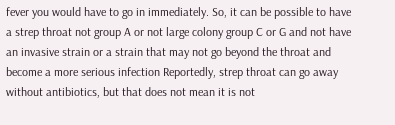fever you would have to go in immediately. So, it can be possible to have a strep throat not group A or not large colony group C or G and not have an invasive strain or a strain that may not go beyond the throat and become a more serious infection Reportedly, strep throat can go away without antibiotics, but that does not mean it is not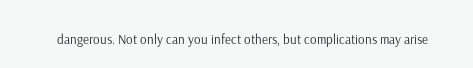dangerous. Not only can you infect others, but complications may arise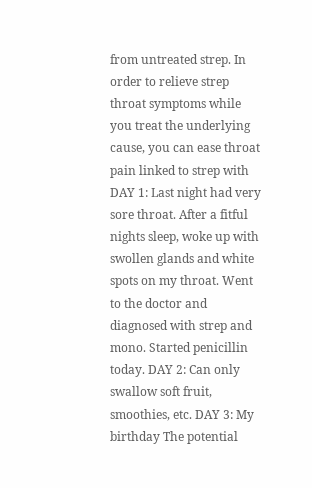from untreated strep. In order to relieve strep throat symptoms while you treat the underlying cause, you can ease throat pain linked to strep with DAY 1: Last night had very sore throat. After a fitful nights sleep, woke up with swollen glands and white spots on my throat. Went to the doctor and diagnosed with strep and mono. Started penicillin today. DAY 2: Can only swallow soft fruit, smoothies, etc. DAY 3: My birthday The potential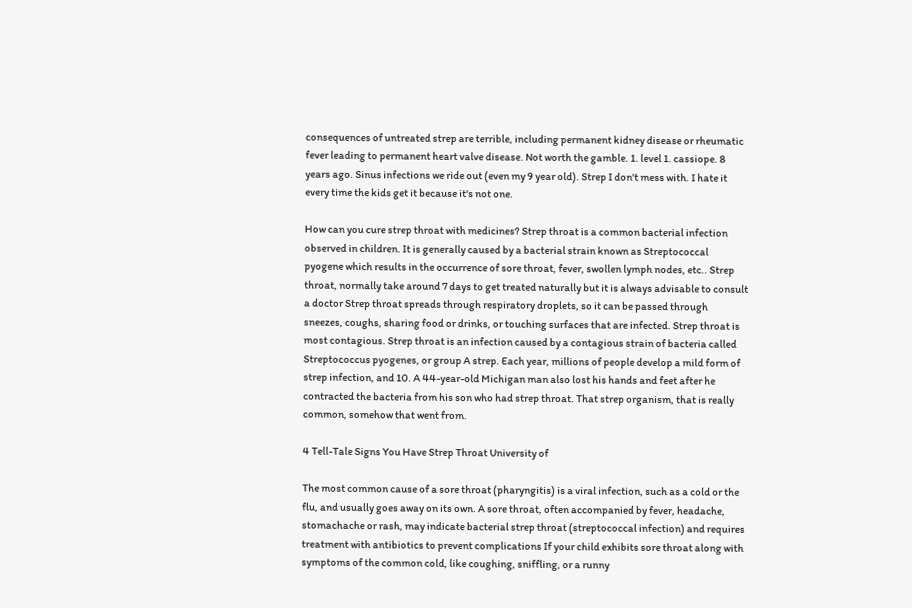consequences of untreated strep are terrible, including permanent kidney disease or rheumatic fever leading to permanent heart valve disease. Not worth the gamble. 1. level 1. cassiope. 8 years ago. Sinus infections we ride out (even my 9 year old). Strep I don't mess with. I hate it every time the kids get it because it's not one.

How can you cure strep throat with medicines? Strep throat is a common bacterial infection observed in children. It is generally caused by a bacterial strain known as Streptococcal pyogene which results in the occurrence of sore throat, fever, swollen lymph nodes, etc.. Strep throat, normally take around 7 days to get treated naturally but it is always advisable to consult a doctor Strep throat spreads through respiratory droplets, so it can be passed through sneezes, coughs, sharing food or drinks, or touching surfaces that are infected. Strep throat is most contagious. Strep throat is an infection caused by a contagious strain of bacteria called Streptococcus pyogenes, or group A strep. Each year, millions of people develop a mild form of strep infection, and 10. A 44-year-old Michigan man also lost his hands and feet after he contracted the bacteria from his son who had strep throat. That strep organism, that is really common, somehow that went from.

4 Tell-Tale Signs You Have Strep Throat University of

The most common cause of a sore throat (pharyngitis) is a viral infection, such as a cold or the flu, and usually goes away on its own. A sore throat, often accompanied by fever, headache, stomachache or rash, may indicate bacterial strep throat (streptococcal infection) and requires treatment with antibiotics to prevent complications If your child exhibits sore throat along with symptoms of the common cold, like coughing, sniffling, or a runny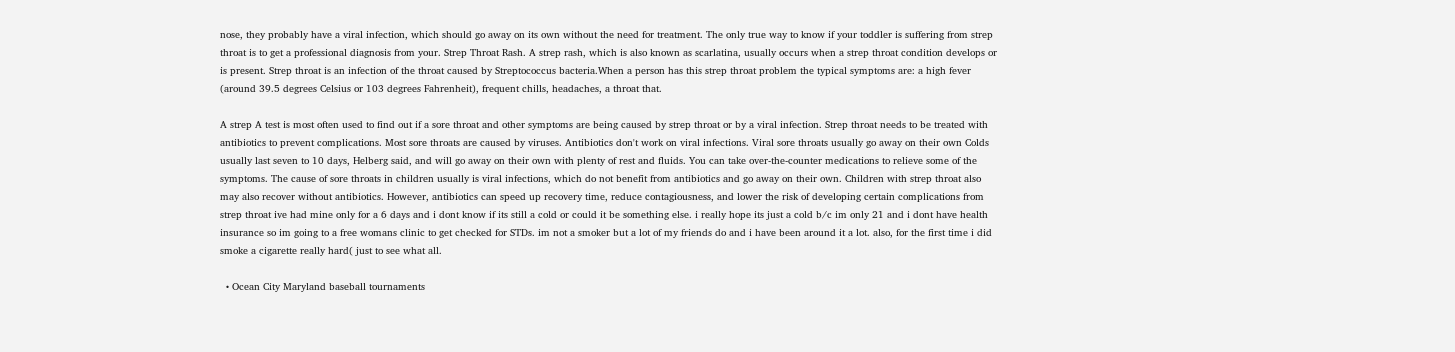nose, they probably have a viral infection, which should go away on its own without the need for treatment. The only true way to know if your toddler is suffering from strep throat is to get a professional diagnosis from your. Strep Throat Rash. A strep rash, which is also known as scarlatina, usually occurs when a strep throat condition develops or is present. Strep throat is an infection of the throat caused by Streptococcus bacteria.When a person has this strep throat problem the typical symptoms are: a high fever (around 39.5 degrees Celsius or 103 degrees Fahrenheit), frequent chills, headaches, a throat that.

A strep A test is most often used to find out if a sore throat and other symptoms are being caused by strep throat or by a viral infection. Strep throat needs to be treated with antibiotics to prevent complications. Most sore throats are caused by viruses. Antibiotics don't work on viral infections. Viral sore throats usually go away on their own Colds usually last seven to 10 days, Helberg said, and will go away on their own with plenty of rest and fluids. You can take over-the-counter medications to relieve some of the symptoms. The cause of sore throats in children usually is viral infections, which do not benefit from antibiotics and go away on their own. Children with strep throat also may also recover without antibiotics. However, antibiotics can speed up recovery time, reduce contagiousness, and lower the risk of developing certain complications from strep throat ive had mine only for a 6 days and i dont know if its still a cold or could it be something else. i really hope its just a cold b/c im only 21 and i dont have health insurance so im going to a free womans clinic to get checked for STDs. im not a smoker but a lot of my friends do and i have been around it a lot. also, for the first time i did smoke a cigarette really hard( just to see what all.

  • Ocean City Maryland baseball tournaments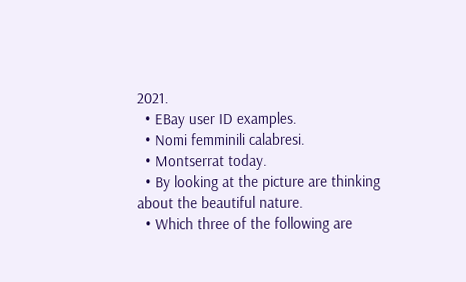2021.
  • EBay user ID examples.
  • Nomi femminili calabresi.
  • Montserrat today.
  • By looking at the picture are thinking about the beautiful nature.
  • Which three of the following are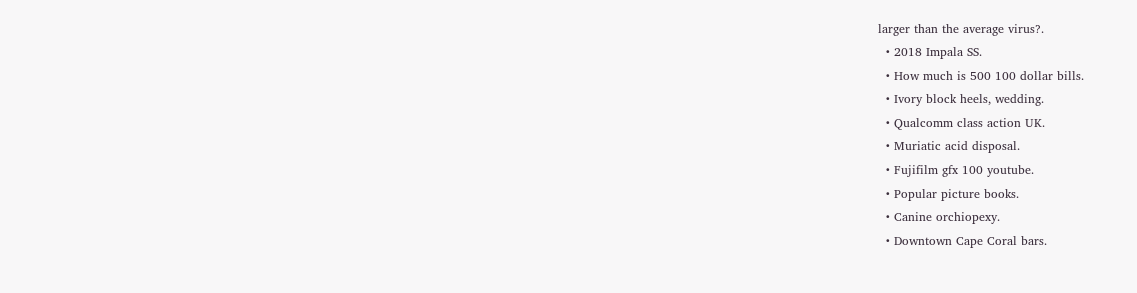larger than the average virus?.
  • 2018 Impala SS.
  • How much is 500 100 dollar bills.
  • Ivory block heels, wedding.
  • Qualcomm class action UK.
  • Muriatic acid disposal.
  • Fujifilm gfx 100 youtube.
  • Popular picture books.
  • Canine orchiopexy.
  • Downtown Cape Coral bars.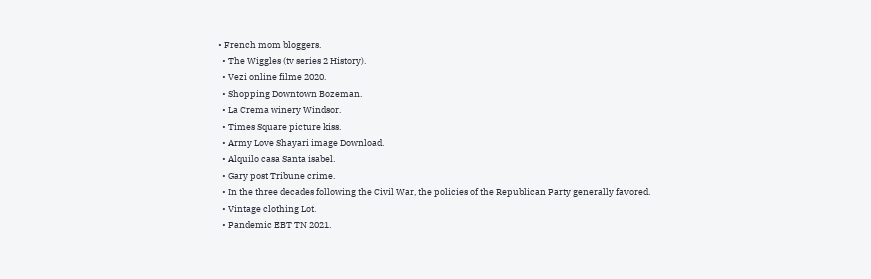• French mom bloggers.
  • The Wiggles (tv series 2 History).
  • Vezi online filme 2020.
  • Shopping Downtown Bozeman.
  • La Crema winery Windsor.
  • Times Square picture kiss.
  • Army Love Shayari image Download.
  • Alquilo casa Santa isabel.
  • Gary post Tribune crime.
  • In the three decades following the Civil War, the policies of the Republican Party generally favored.
  • Vintage clothing Lot.
  • Pandemic EBT TN 2021.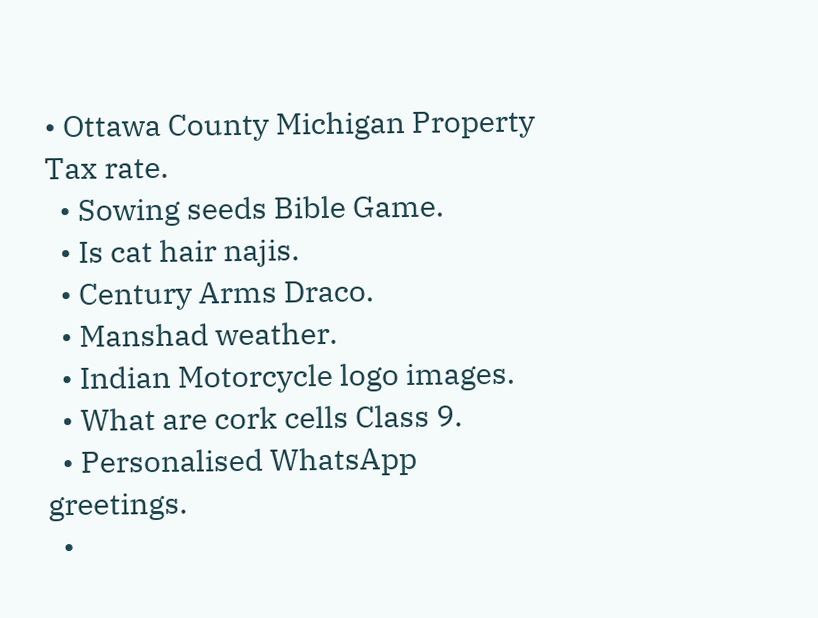• Ottawa County Michigan Property Tax rate.
  • Sowing seeds Bible Game.
  • Is cat hair najis.
  • Century Arms Draco.
  • Manshad weather.
  • Indian Motorcycle logo images.
  • What are cork cells Class 9.
  • Personalised WhatsApp greetings.
  •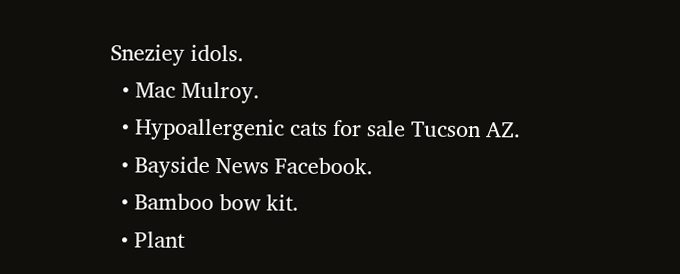Sneziey idols.
  • Mac Mulroy.
  • Hypoallergenic cats for sale Tucson AZ.
  • Bayside News Facebook.
  • Bamboo bow kit.
  • Plant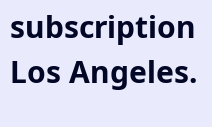subscription Los Angeles.